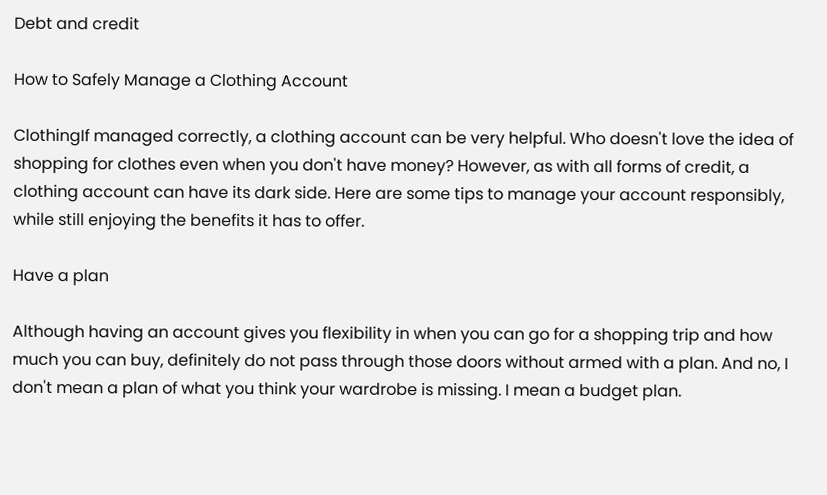Debt and credit

How to Safely Manage a Clothing Account

ClothingIf managed correctly, a clothing account can be very helpful. Who doesn't love the idea of shopping for clothes even when you don't have money? However, as with all forms of credit, a clothing account can have its dark side. Here are some tips to manage your account responsibly, while still enjoying the benefits it has to offer.

Have a plan

Although having an account gives you flexibility in when you can go for a shopping trip and how much you can buy, definitely do not pass through those doors without armed with a plan. And no, I don't mean a plan of what you think your wardrobe is missing. I mean a budget plan.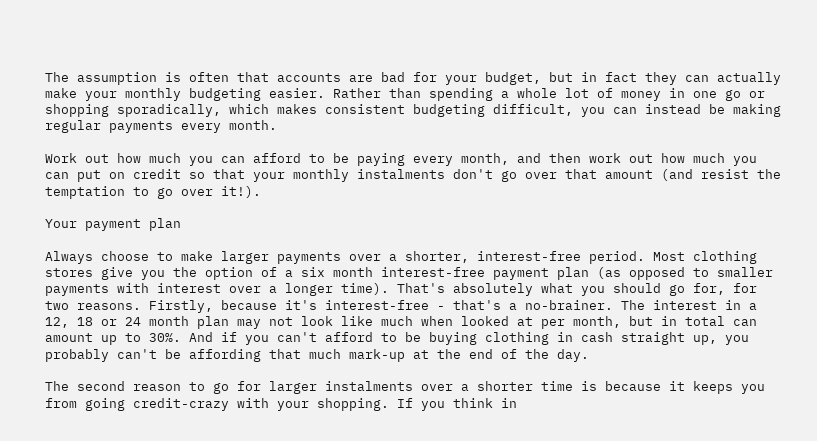The assumption is often that accounts are bad for your budget, but in fact they can actually make your monthly budgeting easier. Rather than spending a whole lot of money in one go or shopping sporadically, which makes consistent budgeting difficult, you can instead be making regular payments every month.

Work out how much you can afford to be paying every month, and then work out how much you can put on credit so that your monthly instalments don't go over that amount (and resist the temptation to go over it!).

Your payment plan

Always choose to make larger payments over a shorter, interest-free period. Most clothing stores give you the option of a six month interest-free payment plan (as opposed to smaller payments with interest over a longer time). That's absolutely what you should go for, for two reasons. Firstly, because it's interest-free - that's a no-brainer. The interest in a 12, 18 or 24 month plan may not look like much when looked at per month, but in total can amount up to 30%. And if you can't afford to be buying clothing in cash straight up, you probably can't be affording that much mark-up at the end of the day.

The second reason to go for larger instalments over a shorter time is because it keeps you from going credit-crazy with your shopping. If you think in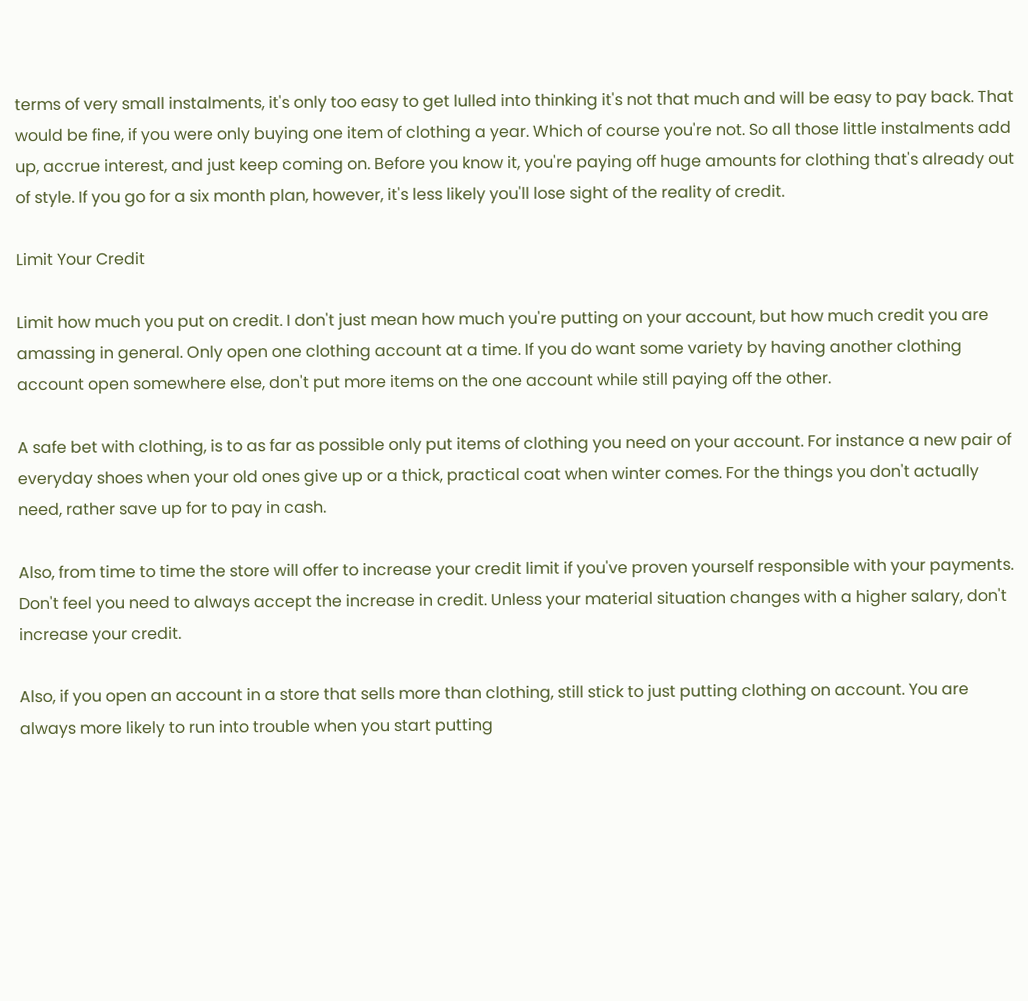terms of very small instalments, it's only too easy to get lulled into thinking it's not that much and will be easy to pay back. That would be fine, if you were only buying one item of clothing a year. Which of course you're not. So all those little instalments add up, accrue interest, and just keep coming on. Before you know it, you're paying off huge amounts for clothing that's already out of style. If you go for a six month plan, however, it's less likely you'll lose sight of the reality of credit.

Limit Your Credit

Limit how much you put on credit. I don't just mean how much you're putting on your account, but how much credit you are amassing in general. Only open one clothing account at a time. If you do want some variety by having another clothing account open somewhere else, don't put more items on the one account while still paying off the other.

A safe bet with clothing, is to as far as possible only put items of clothing you need on your account. For instance a new pair of everyday shoes when your old ones give up or a thick, practical coat when winter comes. For the things you don't actually need, rather save up for to pay in cash.

Also, from time to time the store will offer to increase your credit limit if you've proven yourself responsible with your payments. Don't feel you need to always accept the increase in credit. Unless your material situation changes with a higher salary, don't increase your credit.

Also, if you open an account in a store that sells more than clothing, still stick to just putting clothing on account. You are always more likely to run into trouble when you start putting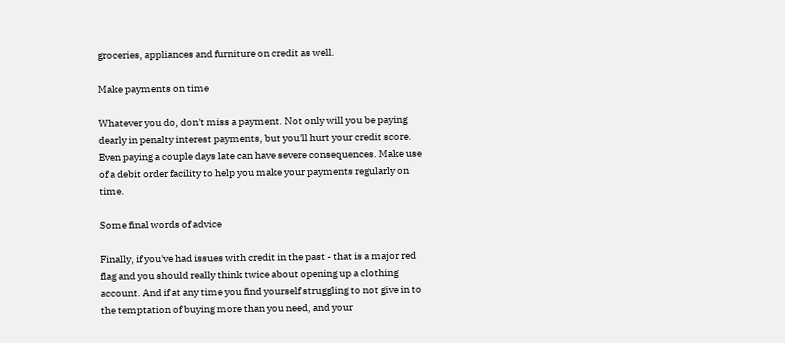groceries, appliances and furniture on credit as well.

Make payments on time

Whatever you do, don't miss a payment. Not only will you be paying dearly in penalty interest payments, but you'll hurt your credit score. Even paying a couple days late can have severe consequences. Make use of a debit order facility to help you make your payments regularly on time.

Some final words of advice

Finally, if you've had issues with credit in the past - that is a major red flag and you should really think twice about opening up a clothing account. And if at any time you find yourself struggling to not give in to the temptation of buying more than you need, and your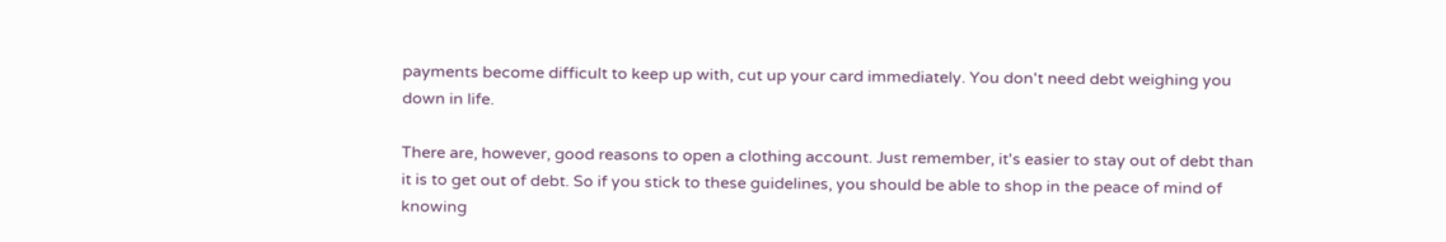payments become difficult to keep up with, cut up your card immediately. You don't need debt weighing you down in life.

There are, however, good reasons to open a clothing account. Just remember, it's easier to stay out of debt than it is to get out of debt. So if you stick to these guidelines, you should be able to shop in the peace of mind of knowing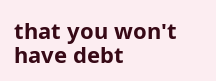that you won't have debt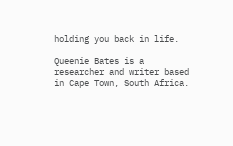holding you back in life.

Queenie Bates is a researcher and writer based in Cape Town, South Africa.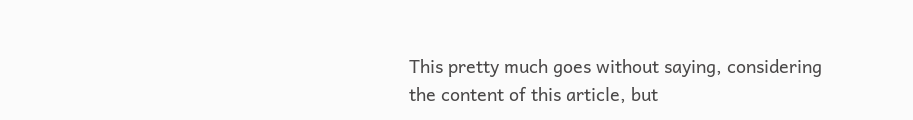This pretty much goes without saying, considering the content of this article, but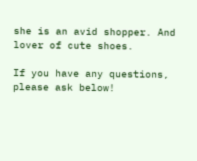she is an avid shopper. And lover of cute shoes.

If you have any questions, please ask below!